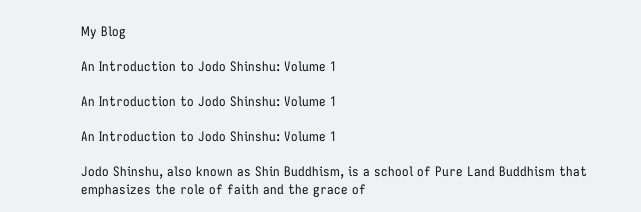My Blog

An Introduction to Jodo Shinshu: Volume 1

An Introduction to Jodo Shinshu: Volume 1

An Introduction to Jodo Shinshu: Volume 1

Jodo Shinshu, also known as Shin Buddhism, is a school of Pure Land Buddhism that emphasizes the role of faith and the grace of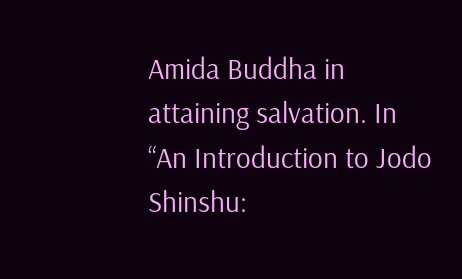Amida Buddha in attaining salvation. In “An Introduction to Jodo Shinshu: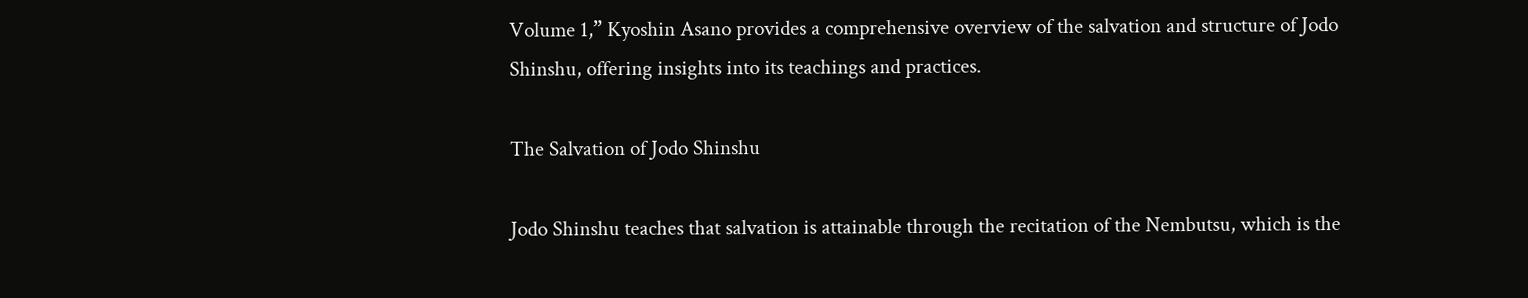Volume 1,” Kyoshin Asano provides a comprehensive overview of the salvation and structure of Jodo Shinshu, offering insights into its teachings and practices.

The Salvation of Jodo Shinshu

Jodo Shinshu teaches that salvation is attainable through the recitation of the Nembutsu, which is the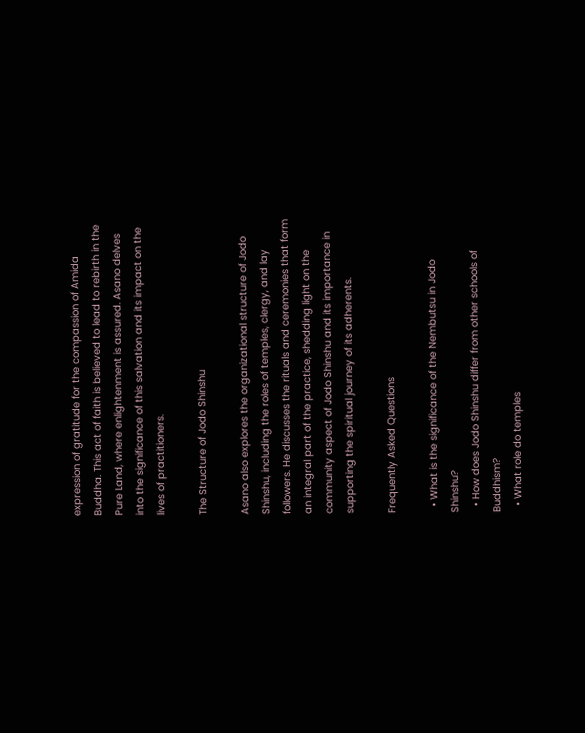expression of gratitude for the compassion of Amida Buddha. This act of faith is believed to lead to rebirth in the Pure Land, where enlightenment is assured. Asano delves into the significance of this salvation and its impact on the lives of practitioners.

The Structure of Jodo Shinshu

Asano also explores the organizational structure of Jodo Shinshu, including the roles of temples, clergy, and lay followers. He discusses the rituals and ceremonies that form an integral part of the practice, shedding light on the community aspect of Jodo Shinshu and its importance in supporting the spiritual journey of its adherents.

Frequently Asked Questions

  • What is the significance of the Nembutsu in Jodo Shinshu?
  • How does Jodo Shinshu differ from other schools of Buddhism?
  • What role do temples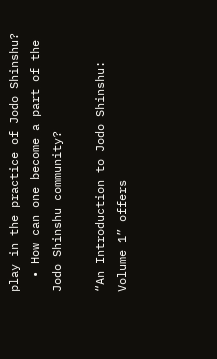play in the practice of Jodo Shinshu?
  • How can one become a part of the Jodo Shinshu community?

“An Introduction to Jodo Shinshu: Volume 1” offers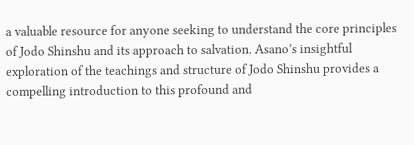a valuable resource for anyone seeking to understand the core principles of Jodo Shinshu and its approach to salvation. Asano’s insightful exploration of the teachings and structure of Jodo Shinshu provides a compelling introduction to this profound and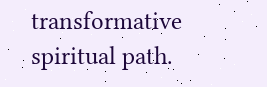transformative spiritual path.